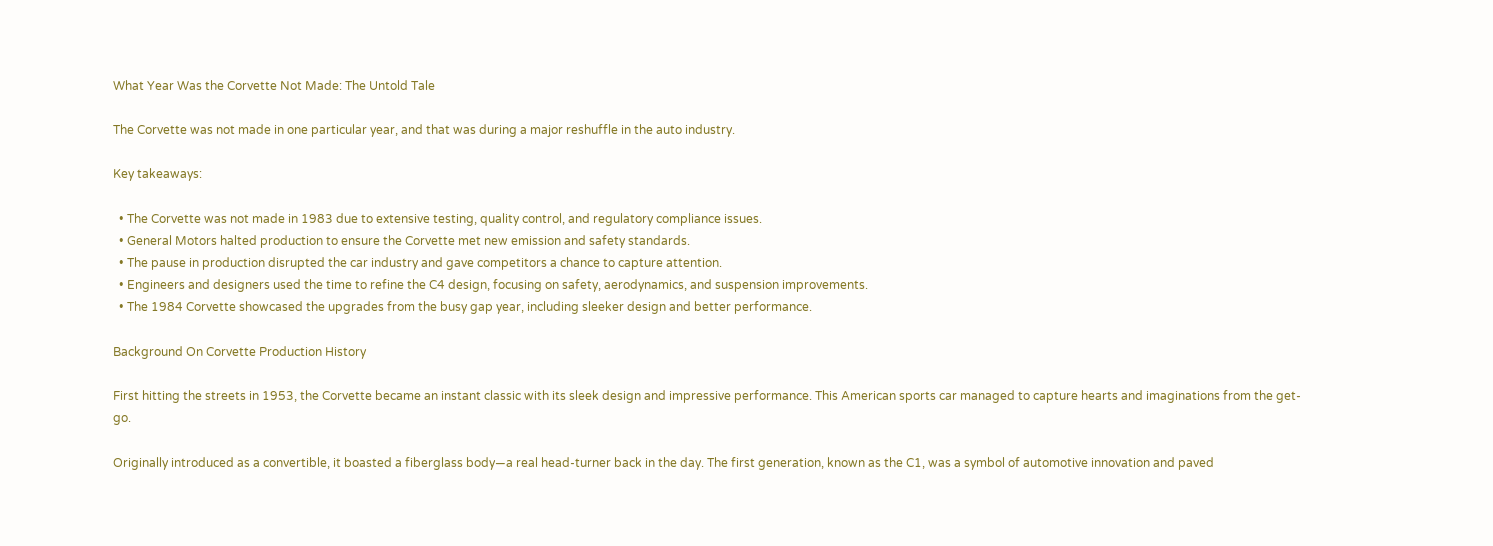What Year Was the Corvette Not Made: The Untold Tale

The Corvette was not made in one particular year, and that was during a major reshuffle in the auto industry.

Key takeaways:

  • The Corvette was not made in 1983 due to extensive testing, quality control, and regulatory compliance issues.
  • General Motors halted production to ensure the Corvette met new emission and safety standards.
  • The pause in production disrupted the car industry and gave competitors a chance to capture attention.
  • Engineers and designers used the time to refine the C4 design, focusing on safety, aerodynamics, and suspension improvements.
  • The 1984 Corvette showcased the upgrades from the busy gap year, including sleeker design and better performance.

Background On Corvette Production History

First hitting the streets in 1953, the Corvette became an instant classic with its sleek design and impressive performance. This American sports car managed to capture hearts and imaginations from the get-go.

Originally introduced as a convertible, it boasted a fiberglass body—a real head-turner back in the day. The first generation, known as the C1, was a symbol of automotive innovation and paved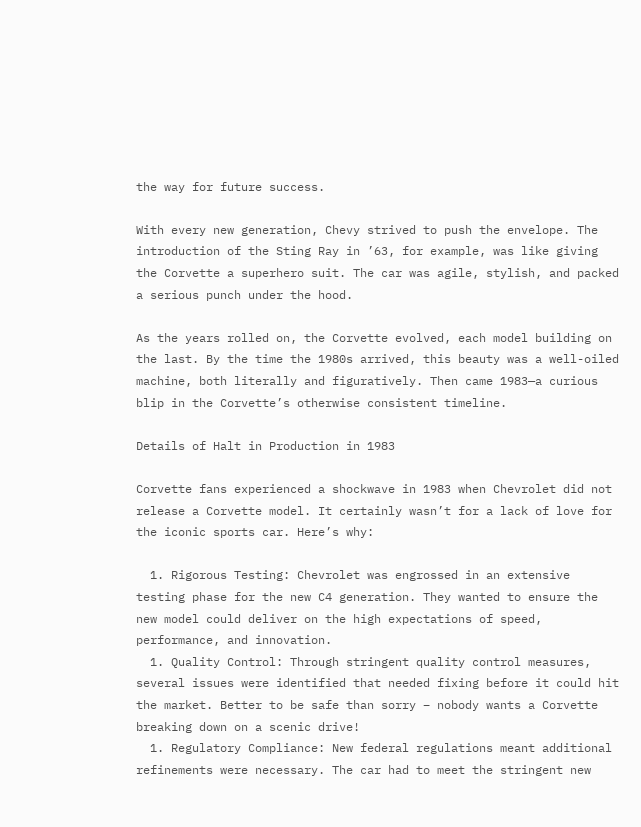the way for future success.

With every new generation, Chevy strived to push the envelope. The introduction of the Sting Ray in ’63, for example, was like giving the Corvette a superhero suit. The car was agile, stylish, and packed a serious punch under the hood.

As the years rolled on, the Corvette evolved, each model building on the last. By the time the 1980s arrived, this beauty was a well-oiled machine, both literally and figuratively. Then came 1983—a curious blip in the Corvette’s otherwise consistent timeline.

Details of Halt in Production in 1983

Corvette fans experienced a shockwave in 1983 when Chevrolet did not release a Corvette model. It certainly wasn’t for a lack of love for the iconic sports car. Here’s why:

  1. Rigorous Testing: Chevrolet was engrossed in an extensive testing phase for the new C4 generation. They wanted to ensure the new model could deliver on the high expectations of speed, performance, and innovation.
  1. Quality Control: Through stringent quality control measures, several issues were identified that needed fixing before it could hit the market. Better to be safe than sorry – nobody wants a Corvette breaking down on a scenic drive!
  1. Regulatory Compliance: New federal regulations meant additional refinements were necessary. The car had to meet the stringent new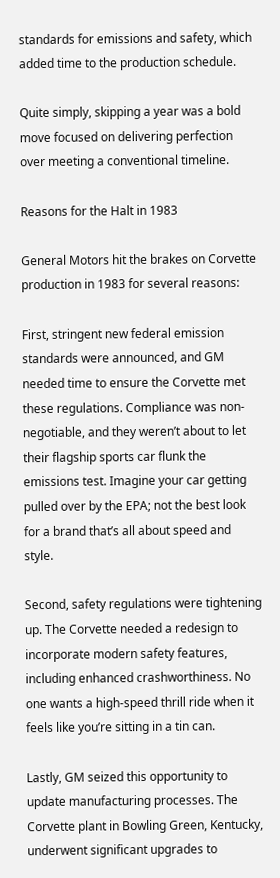standards for emissions and safety, which added time to the production schedule.

Quite simply, skipping a year was a bold move focused on delivering perfection over meeting a conventional timeline.

Reasons for the Halt in 1983

General Motors hit the brakes on Corvette production in 1983 for several reasons:

First, stringent new federal emission standards were announced, and GM needed time to ensure the Corvette met these regulations. Compliance was non-negotiable, and they weren’t about to let their flagship sports car flunk the emissions test. Imagine your car getting pulled over by the EPA; not the best look for a brand that’s all about speed and style.

Second, safety regulations were tightening up. The Corvette needed a redesign to incorporate modern safety features, including enhanced crashworthiness. No one wants a high-speed thrill ride when it feels like you’re sitting in a tin can.

Lastly, GM seized this opportunity to update manufacturing processes. The Corvette plant in Bowling Green, Kentucky, underwent significant upgrades to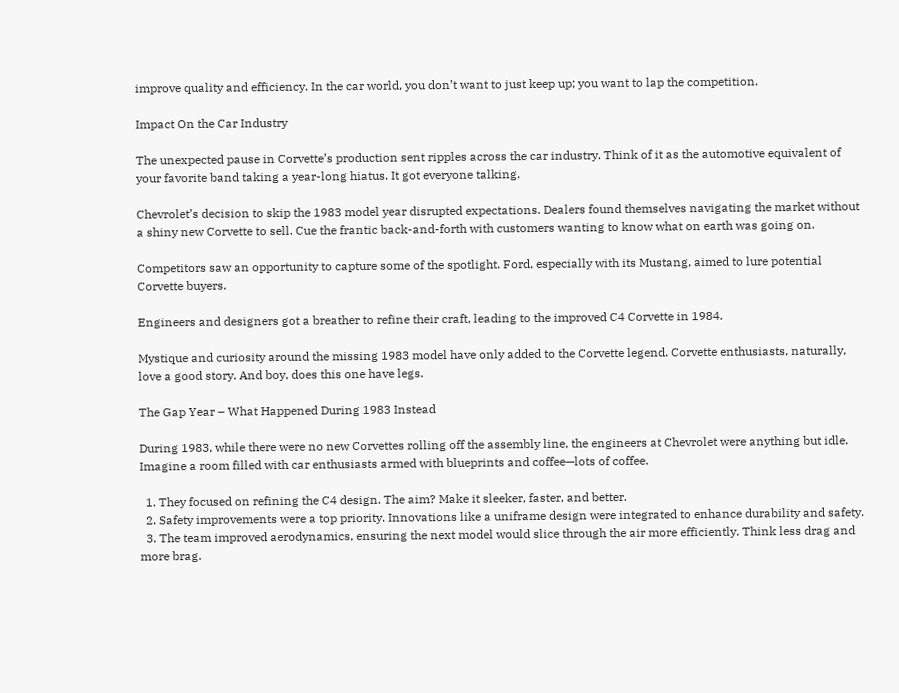improve quality and efficiency. In the car world, you don’t want to just keep up; you want to lap the competition.

Impact On the Car Industry

The unexpected pause in Corvette’s production sent ripples across the car industry. Think of it as the automotive equivalent of your favorite band taking a year-long hiatus. It got everyone talking.

Chevrolet’s decision to skip the 1983 model year disrupted expectations. Dealers found themselves navigating the market without a shiny new Corvette to sell. Cue the frantic back-and-forth with customers wanting to know what on earth was going on.

Competitors saw an opportunity to capture some of the spotlight. Ford, especially with its Mustang, aimed to lure potential Corvette buyers.

Engineers and designers got a breather to refine their craft, leading to the improved C4 Corvette in 1984.

Mystique and curiosity around the missing 1983 model have only added to the Corvette legend. Corvette enthusiasts, naturally, love a good story. And boy, does this one have legs.

The Gap Year – What Happened During 1983 Instead

During 1983, while there were no new Corvettes rolling off the assembly line, the engineers at Chevrolet were anything but idle. Imagine a room filled with car enthusiasts armed with blueprints and coffee—lots of coffee.

  1. They focused on refining the C4 design. The aim? Make it sleeker, faster, and better.
  2. Safety improvements were a top priority. Innovations like a uniframe design were integrated to enhance durability and safety.
  3. The team improved aerodynamics, ensuring the next model would slice through the air more efficiently. Think less drag and more brag.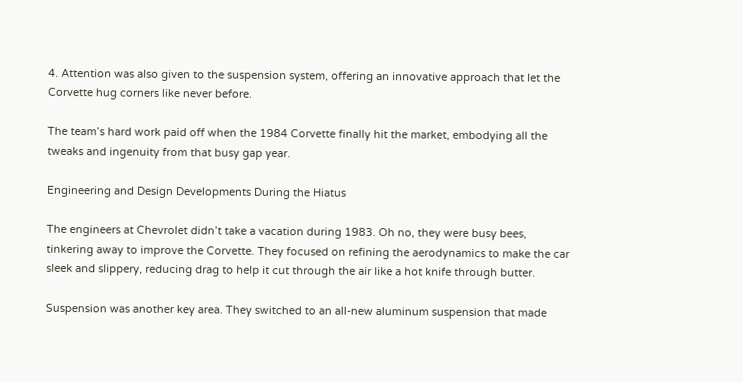4. Attention was also given to the suspension system, offering an innovative approach that let the Corvette hug corners like never before.

The team’s hard work paid off when the 1984 Corvette finally hit the market, embodying all the tweaks and ingenuity from that busy gap year.

Engineering and Design Developments During the Hiatus

The engineers at Chevrolet didn’t take a vacation during 1983. Oh no, they were busy bees, tinkering away to improve the Corvette. They focused on refining the aerodynamics to make the car sleek and slippery, reducing drag to help it cut through the air like a hot knife through butter.

Suspension was another key area. They switched to an all-new aluminum suspension that made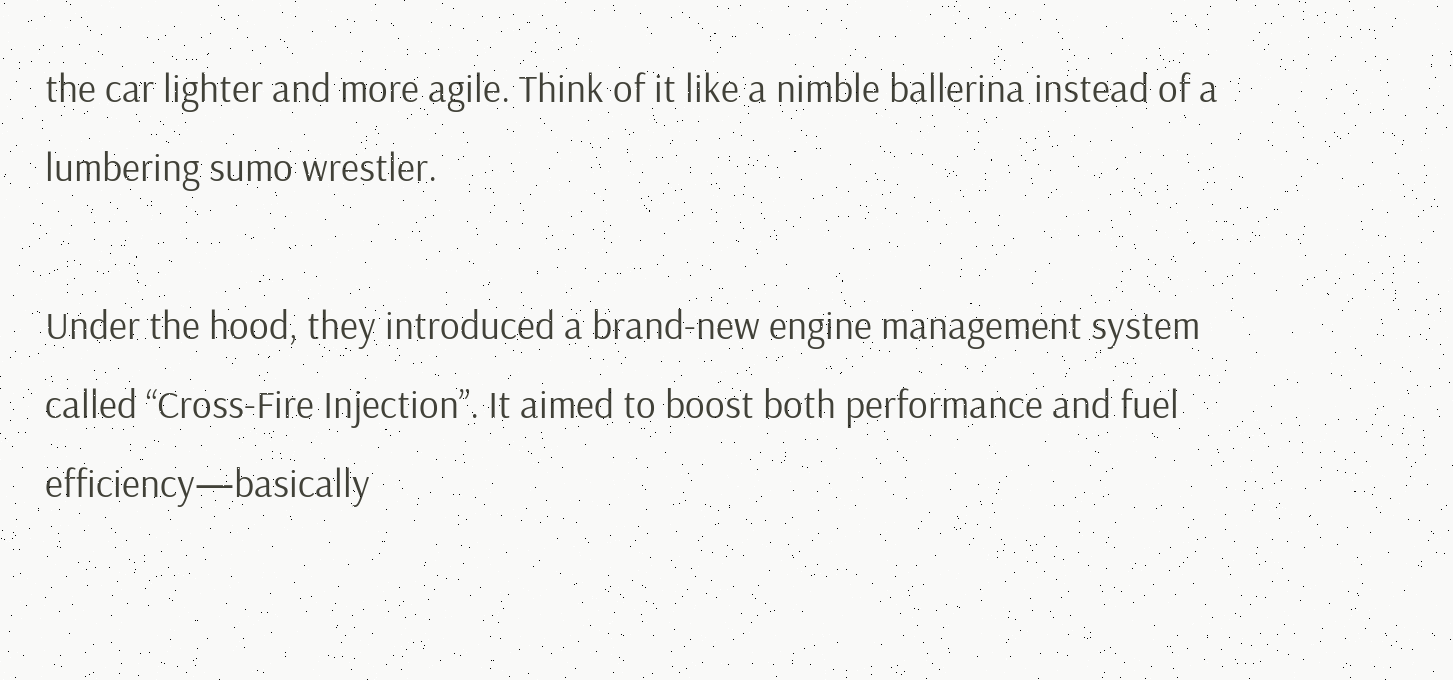the car lighter and more agile. Think of it like a nimble ballerina instead of a lumbering sumo wrestler.

Under the hood, they introduced a brand-new engine management system called “Cross-Fire Injection”. It aimed to boost both performance and fuel efficiency—basically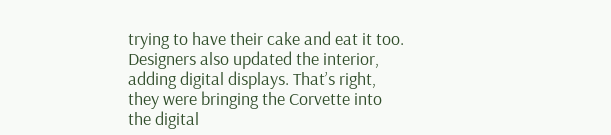trying to have their cake and eat it too. Designers also updated the interior, adding digital displays. That’s right, they were bringing the Corvette into the digital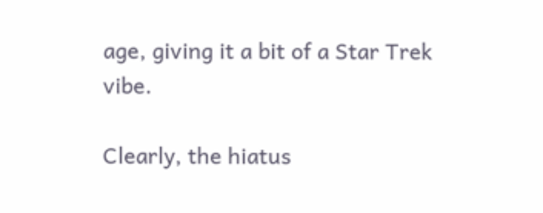age, giving it a bit of a Star Trek vibe.

Clearly, the hiatus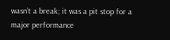wasn’t a break; it was a pit stop for a major performance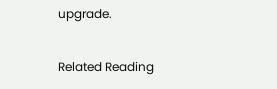upgrade.

Related Reading